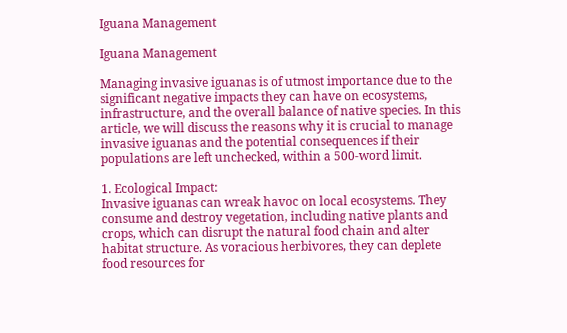Iguana Management

Iguana Management

Managing invasive iguanas is of utmost importance due to the significant negative impacts they can have on ecosystems, infrastructure, and the overall balance of native species. In this article, we will discuss the reasons why it is crucial to manage invasive iguanas and the potential consequences if their populations are left unchecked, within a 500-word limit.

1. Ecological Impact:
Invasive iguanas can wreak havoc on local ecosystems. They consume and destroy vegetation, including native plants and crops, which can disrupt the natural food chain and alter habitat structure. As voracious herbivores, they can deplete food resources for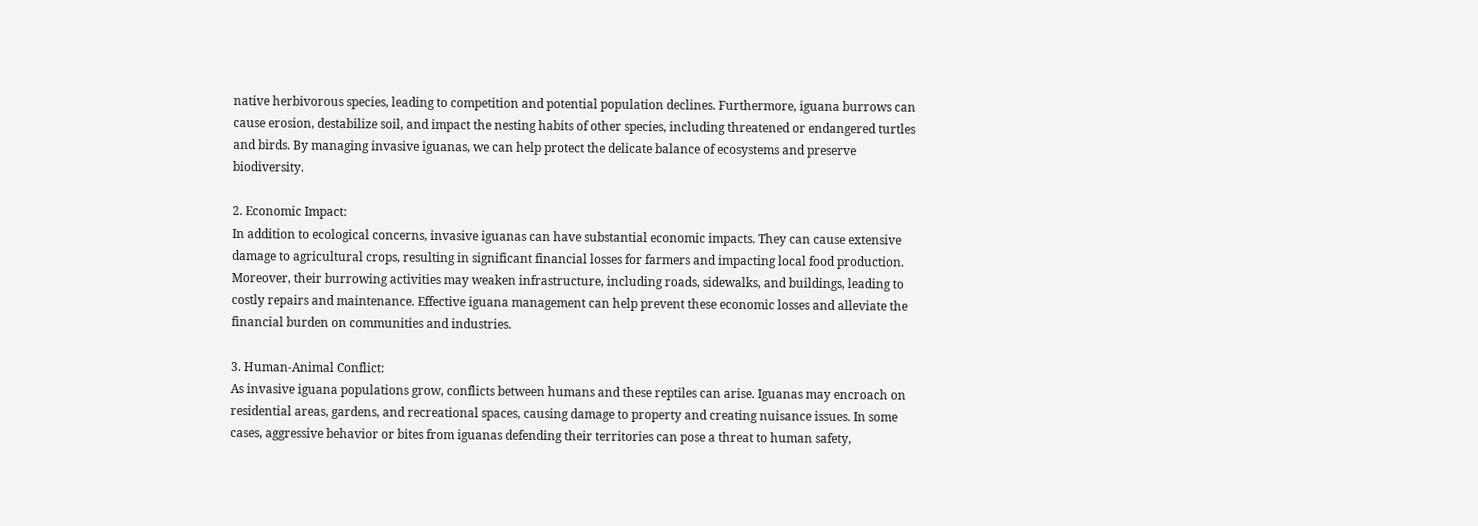native herbivorous species, leading to competition and potential population declines. Furthermore, iguana burrows can cause erosion, destabilize soil, and impact the nesting habits of other species, including threatened or endangered turtles and birds. By managing invasive iguanas, we can help protect the delicate balance of ecosystems and preserve biodiversity.

2. Economic Impact:
In addition to ecological concerns, invasive iguanas can have substantial economic impacts. They can cause extensive damage to agricultural crops, resulting in significant financial losses for farmers and impacting local food production. Moreover, their burrowing activities may weaken infrastructure, including roads, sidewalks, and buildings, leading to costly repairs and maintenance. Effective iguana management can help prevent these economic losses and alleviate the financial burden on communities and industries.

3. Human-Animal Conflict:
As invasive iguana populations grow, conflicts between humans and these reptiles can arise. Iguanas may encroach on residential areas, gardens, and recreational spaces, causing damage to property and creating nuisance issues. In some cases, aggressive behavior or bites from iguanas defending their territories can pose a threat to human safety,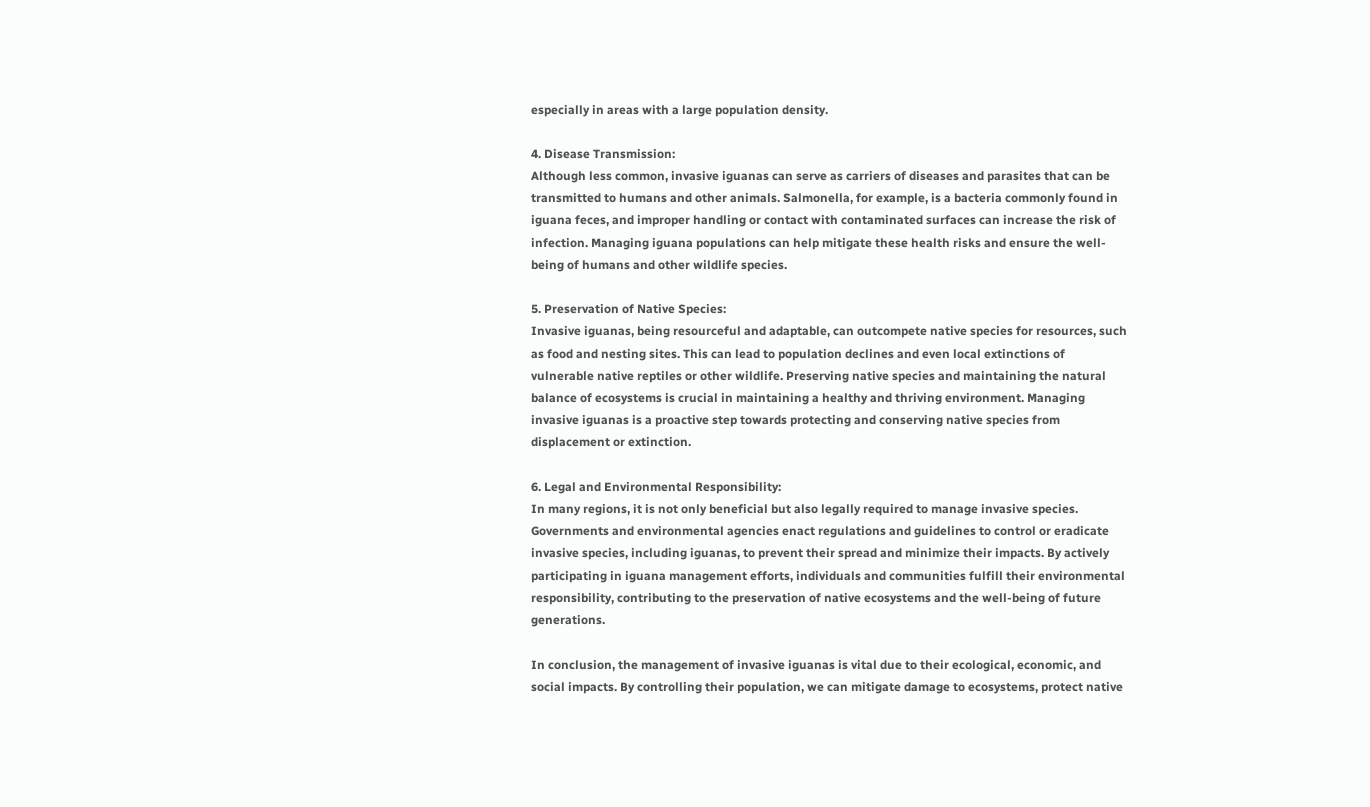especially in areas with a large population density.

4. Disease Transmission:
Although less common, invasive iguanas can serve as carriers of diseases and parasites that can be transmitted to humans and other animals. Salmonella, for example, is a bacteria commonly found in iguana feces, and improper handling or contact with contaminated surfaces can increase the risk of infection. Managing iguana populations can help mitigate these health risks and ensure the well-being of humans and other wildlife species.

5. Preservation of Native Species:
Invasive iguanas, being resourceful and adaptable, can outcompete native species for resources, such as food and nesting sites. This can lead to population declines and even local extinctions of vulnerable native reptiles or other wildlife. Preserving native species and maintaining the natural balance of ecosystems is crucial in maintaining a healthy and thriving environment. Managing invasive iguanas is a proactive step towards protecting and conserving native species from displacement or extinction.

6. Legal and Environmental Responsibility:
In many regions, it is not only beneficial but also legally required to manage invasive species. Governments and environmental agencies enact regulations and guidelines to control or eradicate invasive species, including iguanas, to prevent their spread and minimize their impacts. By actively participating in iguana management efforts, individuals and communities fulfill their environmental responsibility, contributing to the preservation of native ecosystems and the well-being of future generations.

In conclusion, the management of invasive iguanas is vital due to their ecological, economic, and social impacts. By controlling their population, we can mitigate damage to ecosystems, protect native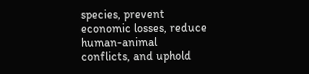species, prevent economic losses, reduce human-animal conflicts, and uphold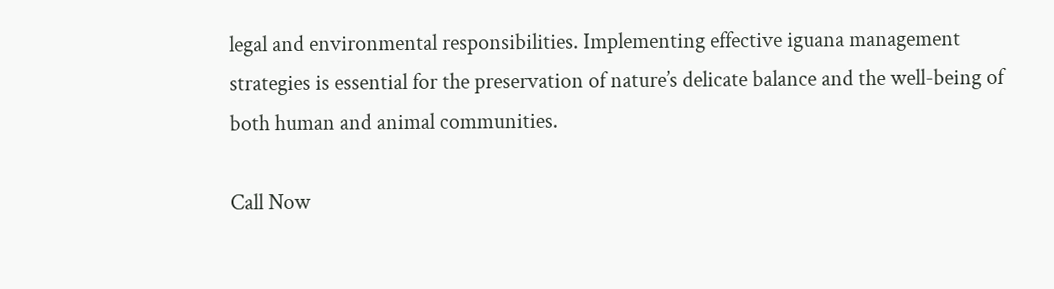legal and environmental responsibilities. Implementing effective iguana management strategies is essential for the preservation of nature’s delicate balance and the well-being of both human and animal communities.

Call Now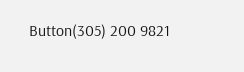Button(305) 200 9821